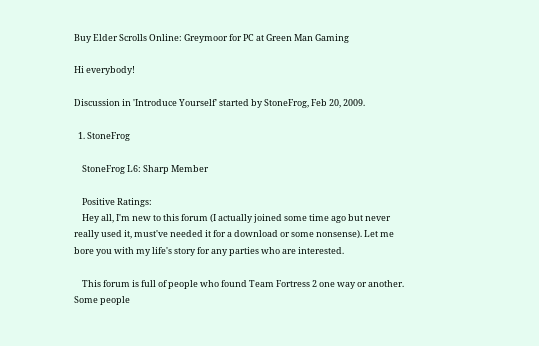Buy Elder Scrolls Online: Greymoor for PC at Green Man Gaming

Hi everybody!

Discussion in 'Introduce Yourself' started by StoneFrog, Feb 20, 2009.

  1. StoneFrog

    StoneFrog L6: Sharp Member

    Positive Ratings:
    Hey all, I'm new to this forum (I actually joined some time ago but never really used it, must've needed it for a download or some nonsense). Let me bore you with my life's story for any parties who are interested.

    This forum is full of people who found Team Fortress 2 one way or another. Some people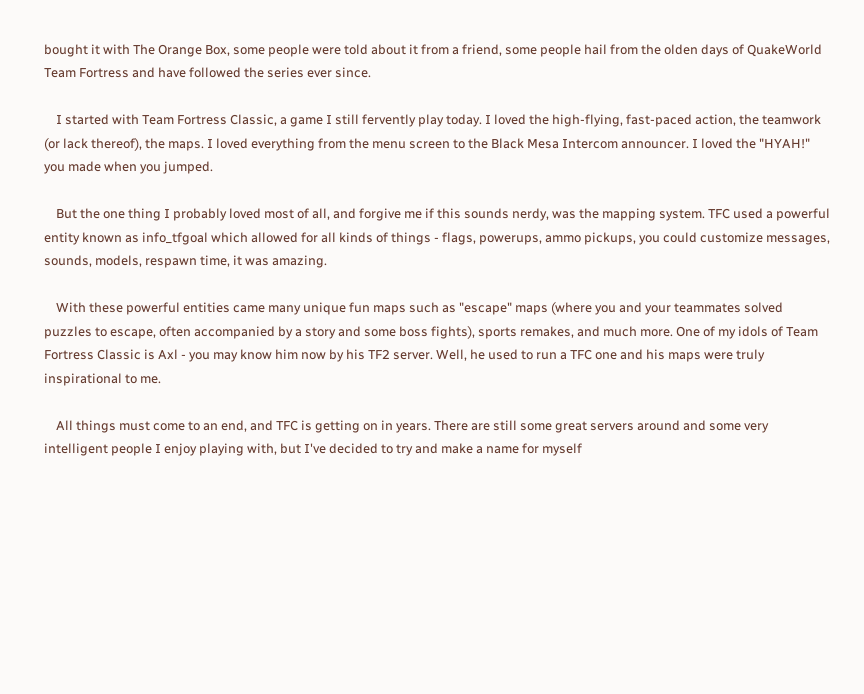bought it with The Orange Box, some people were told about it from a friend, some people hail from the olden days of QuakeWorld Team Fortress and have followed the series ever since.

    I started with Team Fortress Classic, a game I still fervently play today. I loved the high-flying, fast-paced action, the teamwork (or lack thereof), the maps. I loved everything from the menu screen to the Black Mesa Intercom announcer. I loved the "HYAH!" you made when you jumped.

    But the one thing I probably loved most of all, and forgive me if this sounds nerdy, was the mapping system. TFC used a powerful entity known as info_tfgoal which allowed for all kinds of things - flags, powerups, ammo pickups, you could customize messages, sounds, models, respawn time, it was amazing.

    With these powerful entities came many unique fun maps such as "escape" maps (where you and your teammates solved puzzles to escape, often accompanied by a story and some boss fights), sports remakes, and much more. One of my idols of Team Fortress Classic is Axl - you may know him now by his TF2 server. Well, he used to run a TFC one and his maps were truly inspirational to me.

    All things must come to an end, and TFC is getting on in years. There are still some great servers around and some very intelligent people I enjoy playing with, but I've decided to try and make a name for myself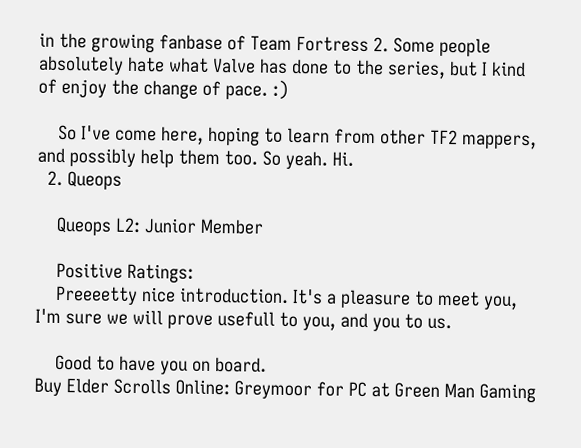in the growing fanbase of Team Fortress 2. Some people absolutely hate what Valve has done to the series, but I kind of enjoy the change of pace. :)

    So I've come here, hoping to learn from other TF2 mappers, and possibly help them too. So yeah. Hi.
  2. Queops

    Queops L2: Junior Member

    Positive Ratings:
    Preeeetty nice introduction. It's a pleasure to meet you, I'm sure we will prove usefull to you, and you to us.

    Good to have you on board.
Buy Elder Scrolls Online: Greymoor for PC at Green Man Gaming